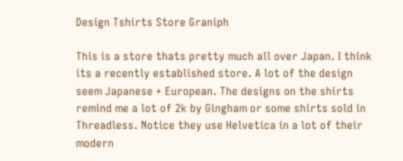Design Tshirts Store Graniph

This is a store thats pretty much all over Japan. I think its a recently established store. A lot of the design seem Japanese + European. The designs on the shirts remind me a lot of 2k by Gingham or some shirts sold in Threadless. Notice they use Helvetica in a lot of their modern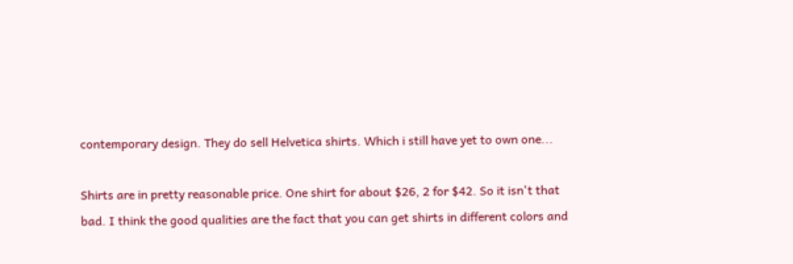contemporary design. They do sell Helvetica shirts. Which i still have yet to own one...

Shirts are in pretty reasonable price. One shirt for about $26, 2 for $42. So it isn't that bad. I think the good qualities are the fact that you can get shirts in different colors and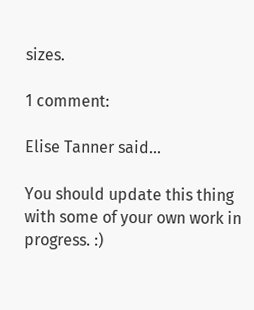sizes.

1 comment:

Elise Tanner said...

You should update this thing with some of your own work in progress. :)